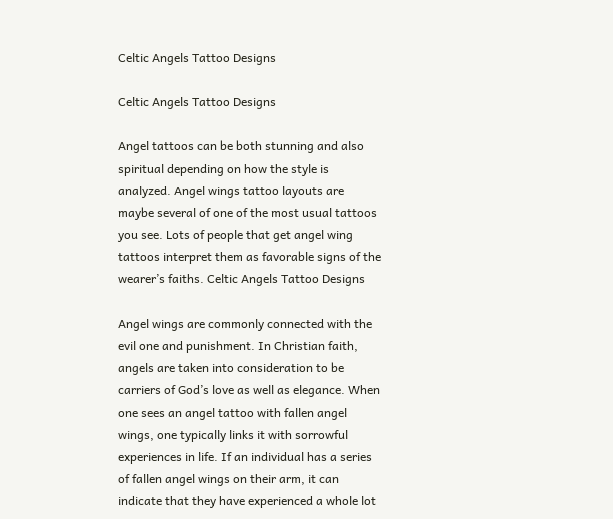Celtic Angels Tattoo Designs

Celtic Angels Tattoo Designs

Angel tattoos can be both stunning and also spiritual depending on how the style is analyzed. Angel wings tattoo layouts are maybe several of one of the most usual tattoos you see. Lots of people that get angel wing tattoos interpret them as favorable signs of the wearer’s faiths. Celtic Angels Tattoo Designs

Angel wings are commonly connected with the evil one and punishment. In Christian faith, angels are taken into consideration to be carriers of God’s love as well as elegance. When one sees an angel tattoo with fallen angel wings, one typically links it with sorrowful experiences in life. If an individual has a series of fallen angel wings on their arm, it can indicate that they have experienced a whole lot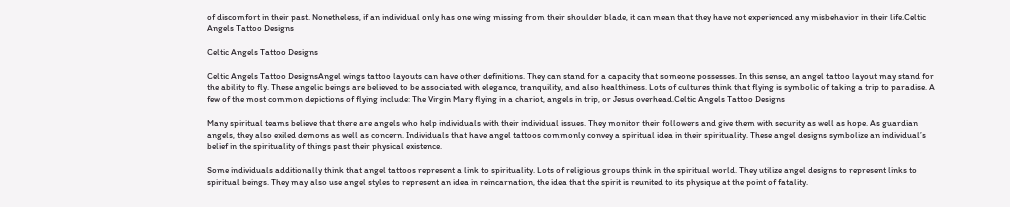of discomfort in their past. Nonetheless, if an individual only has one wing missing from their shoulder blade, it can mean that they have not experienced any misbehavior in their life.Celtic Angels Tattoo Designs

Celtic Angels Tattoo Designs

Celtic Angels Tattoo DesignsAngel wings tattoo layouts can have other definitions. They can stand for a capacity that someone possesses. In this sense, an angel tattoo layout may stand for the ability to fly. These angelic beings are believed to be associated with elegance, tranquility, and also healthiness. Lots of cultures think that flying is symbolic of taking a trip to paradise. A few of the most common depictions of flying include: The Virgin Mary flying in a chariot, angels in trip, or Jesus overhead.Celtic Angels Tattoo Designs

Many spiritual teams believe that there are angels who help individuals with their individual issues. They monitor their followers and give them with security as well as hope. As guardian angels, they also exiled demons as well as concern. Individuals that have angel tattoos commonly convey a spiritual idea in their spirituality. These angel designs symbolize an individual’s belief in the spirituality of things past their physical existence.

Some individuals additionally think that angel tattoos represent a link to spirituality. Lots of religious groups think in the spiritual world. They utilize angel designs to represent links to spiritual beings. They may also use angel styles to represent an idea in reincarnation, the idea that the spirit is reunited to its physique at the point of fatality.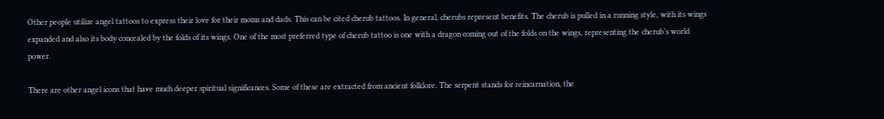Other people utilize angel tattoos to express their love for their moms and dads. This can be cited cherub tattoos. In general, cherubs represent benefits. The cherub is pulled in a running style, with its wings expanded and also its body concealed by the folds of its wings. One of the most preferred type of cherub tattoo is one with a dragon coming out of the folds on the wings, representing the cherub’s world power.

There are other angel icons that have much deeper spiritual significances. Some of these are extracted from ancient folklore. The serpent stands for reincarnation, the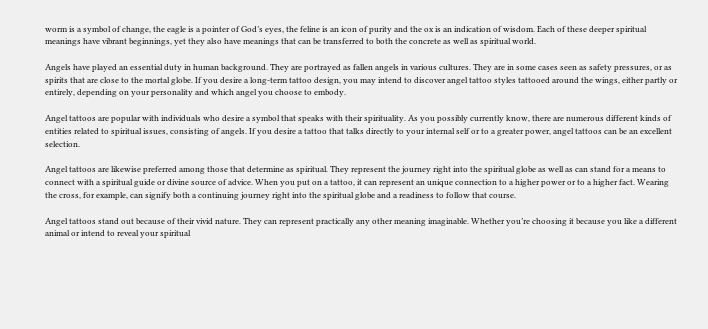worm is a symbol of change, the eagle is a pointer of God’s eyes, the feline is an icon of purity and the ox is an indication of wisdom. Each of these deeper spiritual meanings have vibrant beginnings, yet they also have meanings that can be transferred to both the concrete as well as spiritual world.

Angels have played an essential duty in human background. They are portrayed as fallen angels in various cultures. They are in some cases seen as safety pressures, or as spirits that are close to the mortal globe. If you desire a long-term tattoo design, you may intend to discover angel tattoo styles tattooed around the wings, either partly or entirely, depending on your personality and which angel you choose to embody.

Angel tattoos are popular with individuals who desire a symbol that speaks with their spirituality. As you possibly currently know, there are numerous different kinds of entities related to spiritual issues, consisting of angels. If you desire a tattoo that talks directly to your internal self or to a greater power, angel tattoos can be an excellent selection.

Angel tattoos are likewise preferred among those that determine as spiritual. They represent the journey right into the spiritual globe as well as can stand for a means to connect with a spiritual guide or divine source of advice. When you put on a tattoo, it can represent an unique connection to a higher power or to a higher fact. Wearing the cross, for example, can signify both a continuing journey right into the spiritual globe and a readiness to follow that course.

Angel tattoos stand out because of their vivid nature. They can represent practically any other meaning imaginable. Whether you’re choosing it because you like a different animal or intend to reveal your spiritual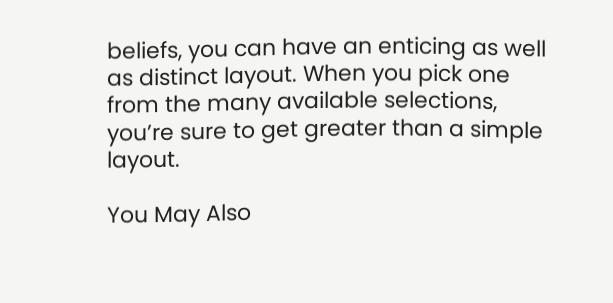beliefs, you can have an enticing as well as distinct layout. When you pick one from the many available selections, you’re sure to get greater than a simple layout.

You May Also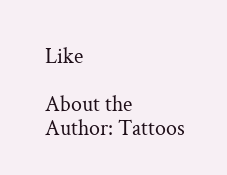Like

About the Author: Tattoos